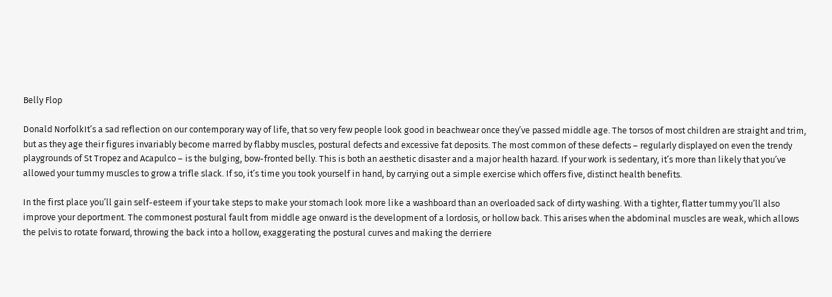Belly Flop

Donald NorfolkIt’s a sad reflection on our contemporary way of life, that so very few people look good in beachwear once they’ve passed middle age. The torsos of most children are straight and trim, but as they age their figures invariably become marred by flabby muscles, postural defects and excessive fat deposits. The most common of these defects – regularly displayed on even the trendy playgrounds of St Tropez and Acapulco – is the bulging, bow-fronted belly. This is both an aesthetic disaster and a major health hazard. If your work is sedentary, it’s more than likely that you’ve allowed your tummy muscles to grow a trifle slack. If so, it’s time you took yourself in hand, by carrying out a simple exercise which offers five, distinct health benefits.

In the first place you’ll gain self-esteem if your take steps to make your stomach look more like a washboard than an overloaded sack of dirty washing. With a tighter, flatter tummy you’ll also improve your deportment. The commonest postural fault from middle age onward is the development of a lordosis, or hollow back. This arises when the abdominal muscles are weak, which allows the pelvis to rotate forward, throwing the back into a hollow, exaggerating the postural curves and making the derriere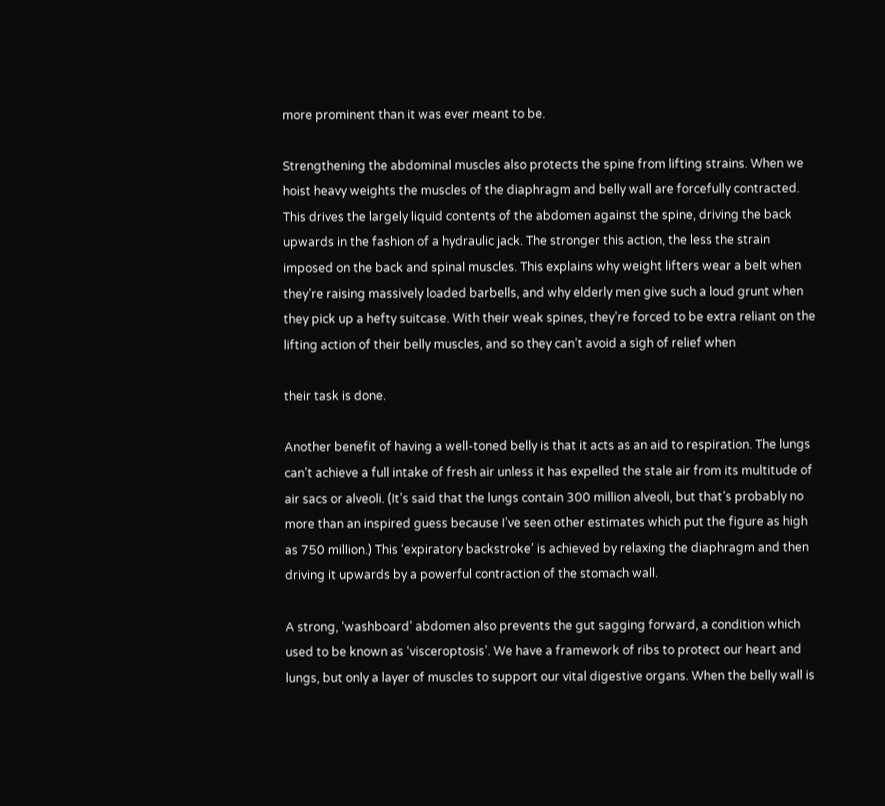more prominent than it was ever meant to be.

Strengthening the abdominal muscles also protects the spine from lifting strains. When we hoist heavy weights the muscles of the diaphragm and belly wall are forcefully contracted. This drives the largely liquid contents of the abdomen against the spine, driving the back upwards in the fashion of a hydraulic jack. The stronger this action, the less the strain imposed on the back and spinal muscles. This explains why weight lifters wear a belt when they’re raising massively loaded barbells, and why elderly men give such a loud grunt when they pick up a hefty suitcase. With their weak spines, they’re forced to be extra reliant on the lifting action of their belly muscles, and so they can’t avoid a sigh of relief when

their task is done.

Another benefit of having a well-toned belly is that it acts as an aid to respiration. The lungs can’t achieve a full intake of fresh air unless it has expelled the stale air from its multitude of air sacs or alveoli. (It’s said that the lungs contain 300 million alveoli, but that’s probably no more than an inspired guess because I’ve seen other estimates which put the figure as high as 750 million.) This ‘expiratory backstroke’ is achieved by relaxing the diaphragm and then driving it upwards by a powerful contraction of the stomach wall.

A strong, ‘washboard’ abdomen also prevents the gut sagging forward, a condition which used to be known as ‘visceroptosis’. We have a framework of ribs to protect our heart and lungs, but only a layer of muscles to support our vital digestive organs. When the belly wall is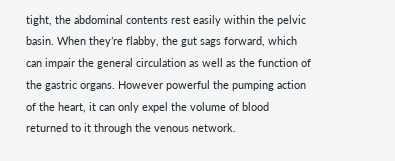tight, the abdominal contents rest easily within the pelvic basin. When they’re flabby, the gut sags forward, which can impair the general circulation as well as the function of the gastric organs. However powerful the pumping action of the heart, it can only expel the volume of blood returned to it through the venous network.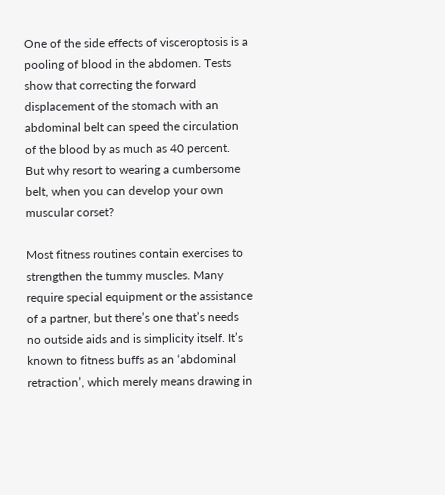One of the side effects of visceroptosis is a pooling of blood in the abdomen. Tests show that correcting the forward displacement of the stomach with an abdominal belt can speed the circulation of the blood by as much as 40 percent. But why resort to wearing a cumbersome belt, when you can develop your own muscular corset?

Most fitness routines contain exercises to strengthen the tummy muscles. Many require special equipment or the assistance of a partner, but there’s one that’s needs no outside aids and is simplicity itself. It’s known to fitness buffs as an ‘abdominal retraction’, which merely means drawing in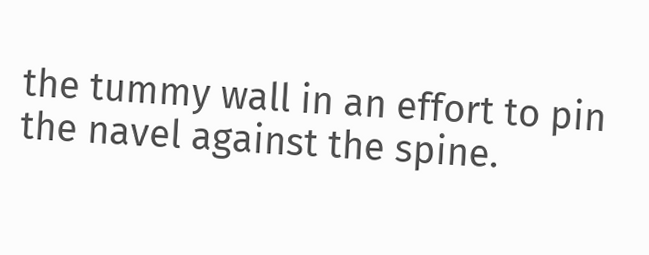the tummy wall in an effort to pin the navel against the spine.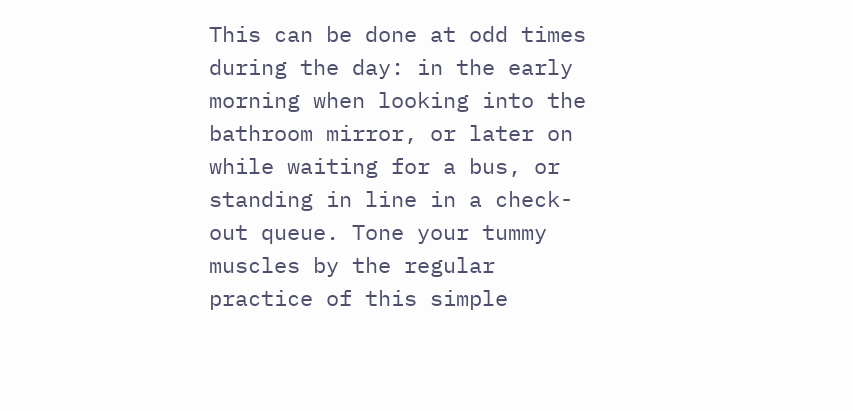This can be done at odd times during the day: in the early morning when looking into the bathroom mirror, or later on while waiting for a bus, or standing in line in a check-out queue. Tone your tummy muscles by the regular practice of this simple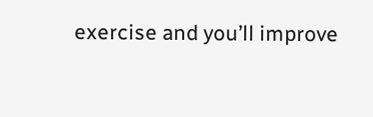exercise and you’ll improve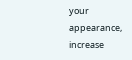your appearance, increase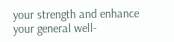your strength and enhance your general well-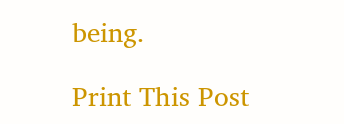being.

Print This Post